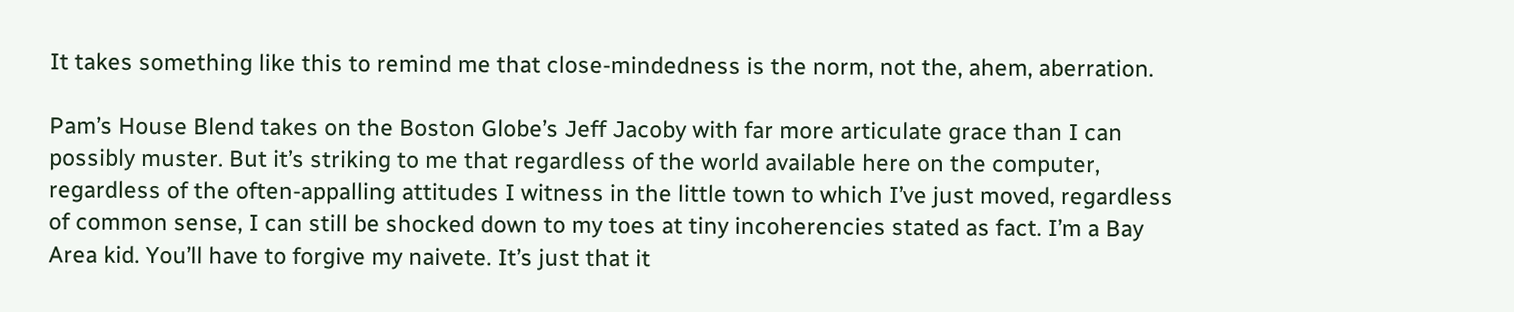It takes something like this to remind me that close-mindedness is the norm, not the, ahem, aberration.

Pam’s House Blend takes on the Boston Globe’s Jeff Jacoby with far more articulate grace than I can possibly muster. But it’s striking to me that regardless of the world available here on the computer, regardless of the often-appalling attitudes I witness in the little town to which I’ve just moved, regardless of common sense, I can still be shocked down to my toes at tiny incoherencies stated as fact. I’m a Bay Area kid. You’ll have to forgive my naivete. It’s just that it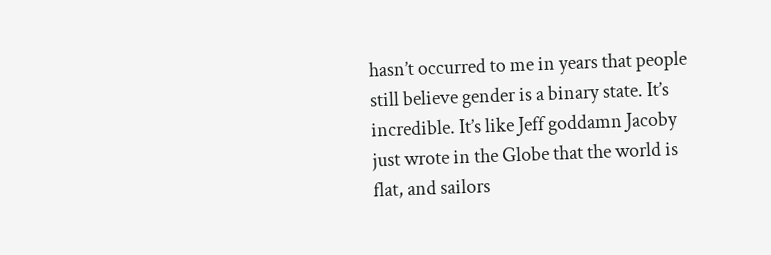hasn’t occurred to me in years that people still believe gender is a binary state. It’s incredible. It’s like Jeff goddamn Jacoby just wrote in the Globe that the world is flat, and sailors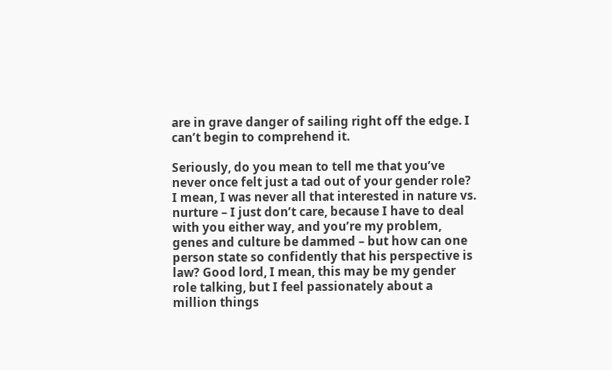are in grave danger of sailing right off the edge. I can’t begin to comprehend it.

Seriously, do you mean to tell me that you’ve never once felt just a tad out of your gender role? I mean, I was never all that interested in nature vs. nurture – I just don’t care, because I have to deal with you either way, and you’re my problem, genes and culture be dammed – but how can one person state so confidently that his perspective is law? Good lord, I mean, this may be my gender role talking, but I feel passionately about a million things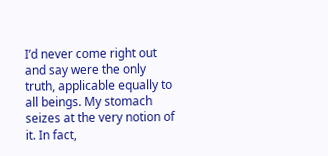I’d never come right out and say were the only truth, applicable equally to all beings. My stomach seizes at the very notion of it. In fact,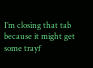I’m closing that tab because it might get some trayf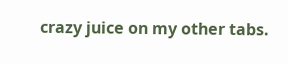crazy juice on my other tabs.